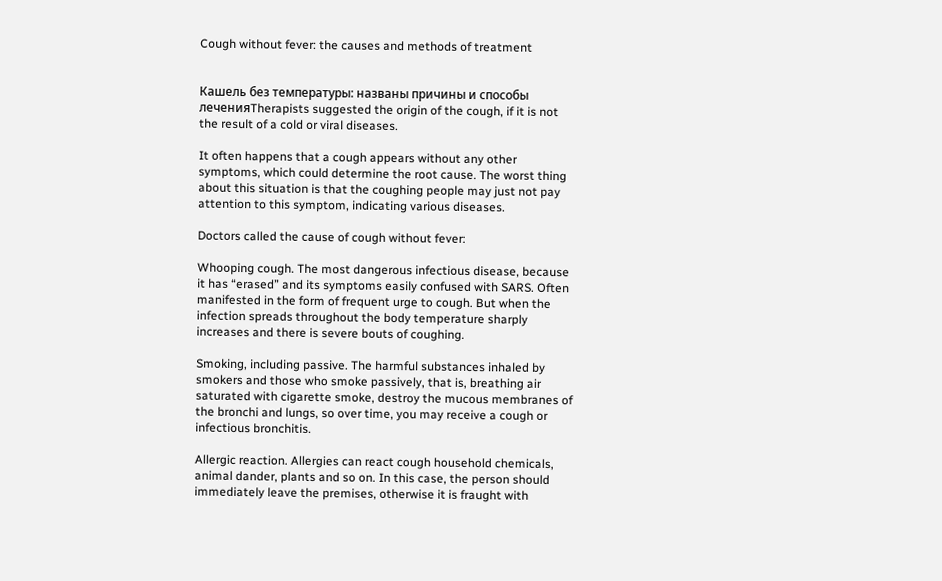Cough without fever: the causes and methods of treatment


Кашель без температуры: названы причины и способы леченияTherapists suggested the origin of the cough, if it is not the result of a cold or viral diseases.

It often happens that a cough appears without any other symptoms, which could determine the root cause. The worst thing about this situation is that the coughing people may just not pay attention to this symptom, indicating various diseases.

Doctors called the cause of cough without fever:

Whooping cough. The most dangerous infectious disease, because it has “erased” and its symptoms easily confused with SARS. Often manifested in the form of frequent urge to cough. But when the infection spreads throughout the body temperature sharply increases and there is severe bouts of coughing.

Smoking, including passive. The harmful substances inhaled by smokers and those who smoke passively, that is, breathing air saturated with cigarette smoke, destroy the mucous membranes of the bronchi and lungs, so over time, you may receive a cough or infectious bronchitis.

Allergic reaction. Allergies can react cough household chemicals, animal dander, plants and so on. In this case, the person should immediately leave the premises, otherwise it is fraught with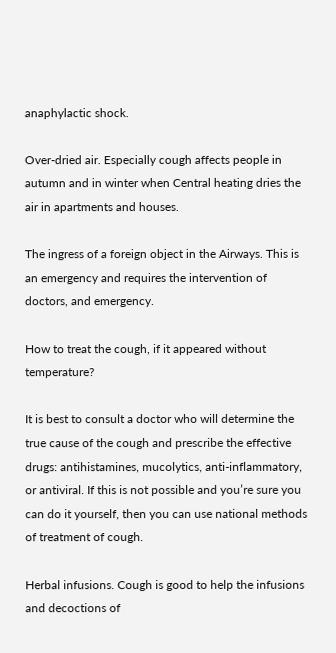anaphylactic shock.

Over-dried air. Especially cough affects people in autumn and in winter when Central heating dries the air in apartments and houses.

The ingress of a foreign object in the Airways. This is an emergency and requires the intervention of doctors, and emergency.

How to treat the cough, if it appeared without temperature?

It is best to consult a doctor who will determine the true cause of the cough and prescribe the effective drugs: antihistamines, mucolytics, anti-inflammatory, or antiviral. If this is not possible and you’re sure you can do it yourself, then you can use national methods of treatment of cough.

Herbal infusions. Cough is good to help the infusions and decoctions of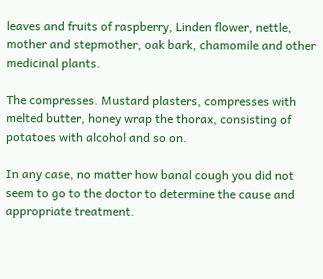leaves and fruits of raspberry, Linden flower, nettle, mother and stepmother, oak bark, chamomile and other medicinal plants.

The compresses. Mustard plasters, compresses with melted butter, honey wrap the thorax, consisting of potatoes with alcohol and so on.

In any case, no matter how banal cough you did not seem to go to the doctor to determine the cause and appropriate treatment.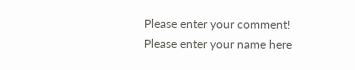Please enter your comment!
Please enter your name here